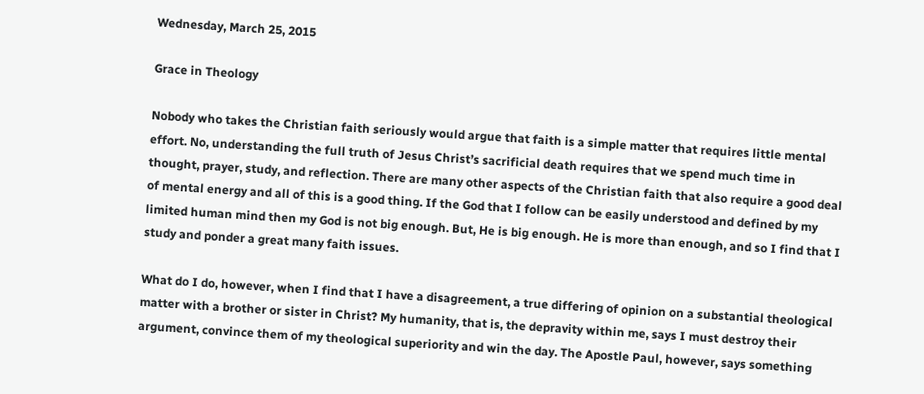Wednesday, March 25, 2015

Grace in Theology

Nobody who takes the Christian faith seriously would argue that faith is a simple matter that requires little mental effort. No, understanding the full truth of Jesus Christ’s sacrificial death requires that we spend much time in thought, prayer, study, and reflection. There are many other aspects of the Christian faith that also require a good deal of mental energy and all of this is a good thing. If the God that I follow can be easily understood and defined by my limited human mind then my God is not big enough. But, He is big enough. He is more than enough, and so I find that I study and ponder a great many faith issues.

What do I do, however, when I find that I have a disagreement, a true differing of opinion on a substantial theological matter with a brother or sister in Christ? My humanity, that is, the depravity within me, says I must destroy their argument, convince them of my theological superiority and win the day. The Apostle Paul, however, says something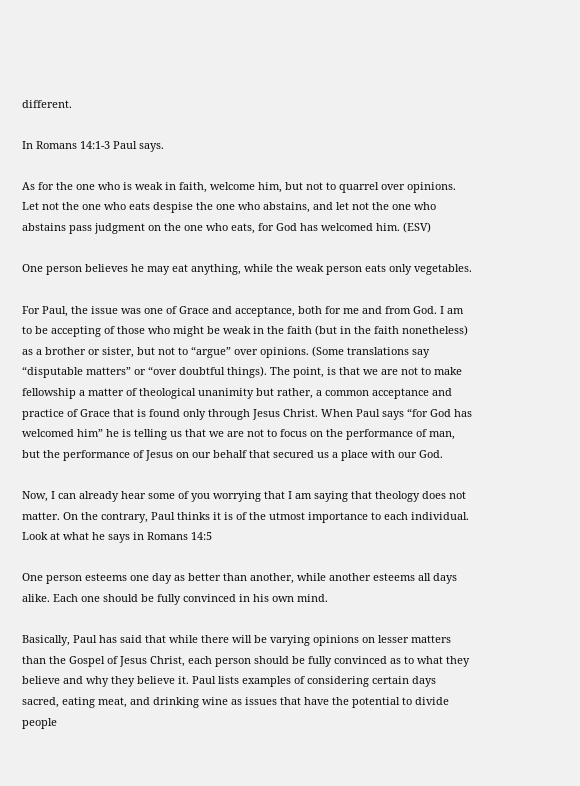different.

In Romans 14:1-3 Paul says.

As for the one who is weak in faith, welcome him, but not to quarrel over opinions.  Let not the one who eats despise the one who abstains, and let not the one who abstains pass judgment on the one who eats, for God has welcomed him. (ESV)

One person believes he may eat anything, while the weak person eats only vegetables.

For Paul, the issue was one of Grace and acceptance, both for me and from God. I am to be accepting of those who might be weak in the faith (but in the faith nonetheless) as a brother or sister, but not to “argue” over opinions. (Some translations say “disputable matters” or “over doubtful things). The point, is that we are not to make fellowship a matter of theological unanimity but rather, a common acceptance and practice of Grace that is found only through Jesus Christ. When Paul says “for God has welcomed him” he is telling us that we are not to focus on the performance of man, but the performance of Jesus on our behalf that secured us a place with our God.

Now, I can already hear some of you worrying that I am saying that theology does not matter. On the contrary, Paul thinks it is of the utmost importance to each individual. Look at what he says in Romans 14:5

One person esteems one day as better than another, while another esteems all days alike. Each one should be fully convinced in his own mind.

Basically, Paul has said that while there will be varying opinions on lesser matters than the Gospel of Jesus Christ, each person should be fully convinced as to what they believe and why they believe it. Paul lists examples of considering certain days sacred, eating meat, and drinking wine as issues that have the potential to divide people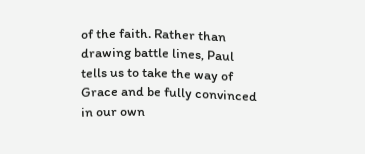of the faith. Rather than drawing battle lines, Paul tells us to take the way of Grace and be fully convinced in our own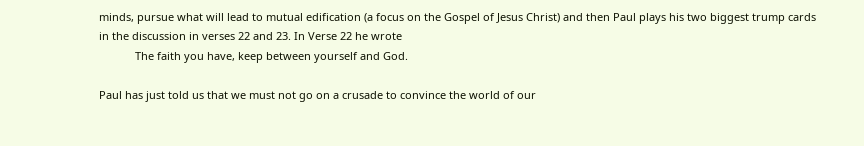minds, pursue what will lead to mutual edification (a focus on the Gospel of Jesus Christ) and then Paul plays his two biggest trump cards in the discussion in verses 22 and 23. In Verse 22 he wrote
            The faith you have, keep between yourself and God.

Paul has just told us that we must not go on a crusade to convince the world of our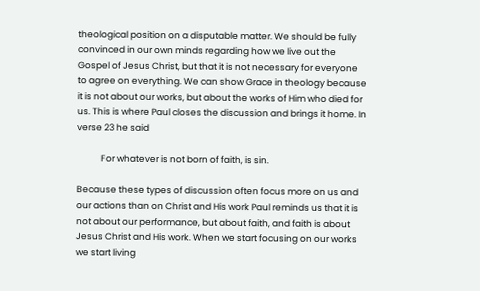theological position on a disputable matter. We should be fully convinced in our own minds regarding how we live out the Gospel of Jesus Christ, but that it is not necessary for everyone to agree on everything. We can show Grace in theology because it is not about our works, but about the works of Him who died for us. This is where Paul closes the discussion and brings it home. In verse 23 he said

            For whatever is not born of faith, is sin.

Because these types of discussion often focus more on us and our actions than on Christ and His work Paul reminds us that it is not about our performance, but about faith, and faith is about Jesus Christ and His work. When we start focusing on our works we start living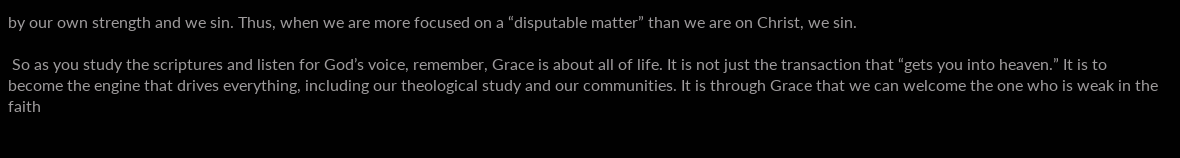by our own strength and we sin. Thus, when we are more focused on a “disputable matter” than we are on Christ, we sin.

 So as you study the scriptures and listen for God’s voice, remember, Grace is about all of life. It is not just the transaction that “gets you into heaven.” It is to become the engine that drives everything, including our theological study and our communities. It is through Grace that we can welcome the one who is weak in the faith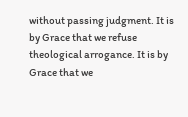without passing judgment. It is by Grace that we refuse theological arrogance. It is by Grace that we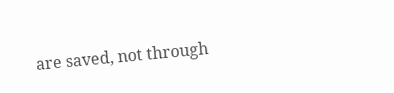are saved, not through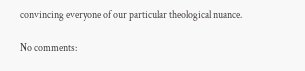convincing everyone of our particular theological nuance.

No comments: